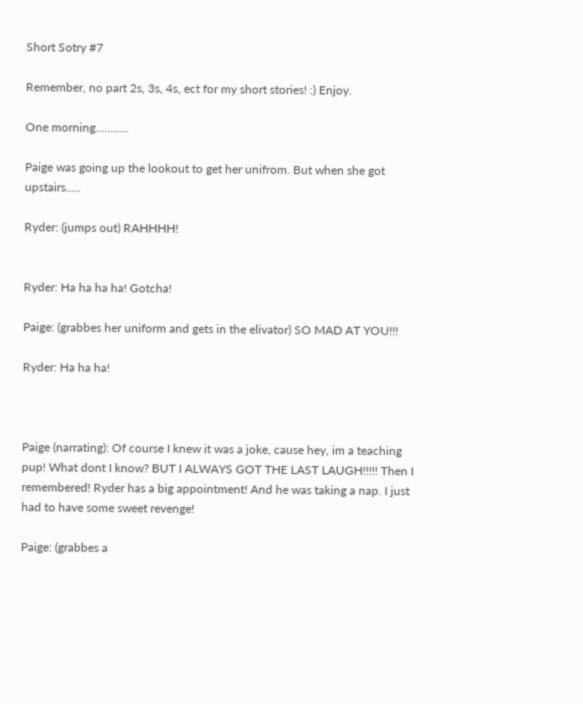Short Sotry #7

Remember, no part 2s, 3s, 4s, ect for my short stories! :) Enjoy.

One morning...........

Paige was going up the lookout to get her unifrom. But when she got upstairs.....

Ryder: (jumps out) RAHHHH!


Ryder: Ha ha ha ha! Gotcha!

Paige: (grabbes her uniform and gets in the elivator) SO MAD AT YOU!!!

Ryder: Ha ha ha!



Paige (narrating): Of course I knew it was a joke, cause hey, im a teaching pup! What dont I know? BUT I ALWAYS GOT THE LAST LAUGH!!!!! Then I remembered! Ryder has a big appointment! And he was taking a nap. I just had to have some sweet revenge!

Paige: (grabbes a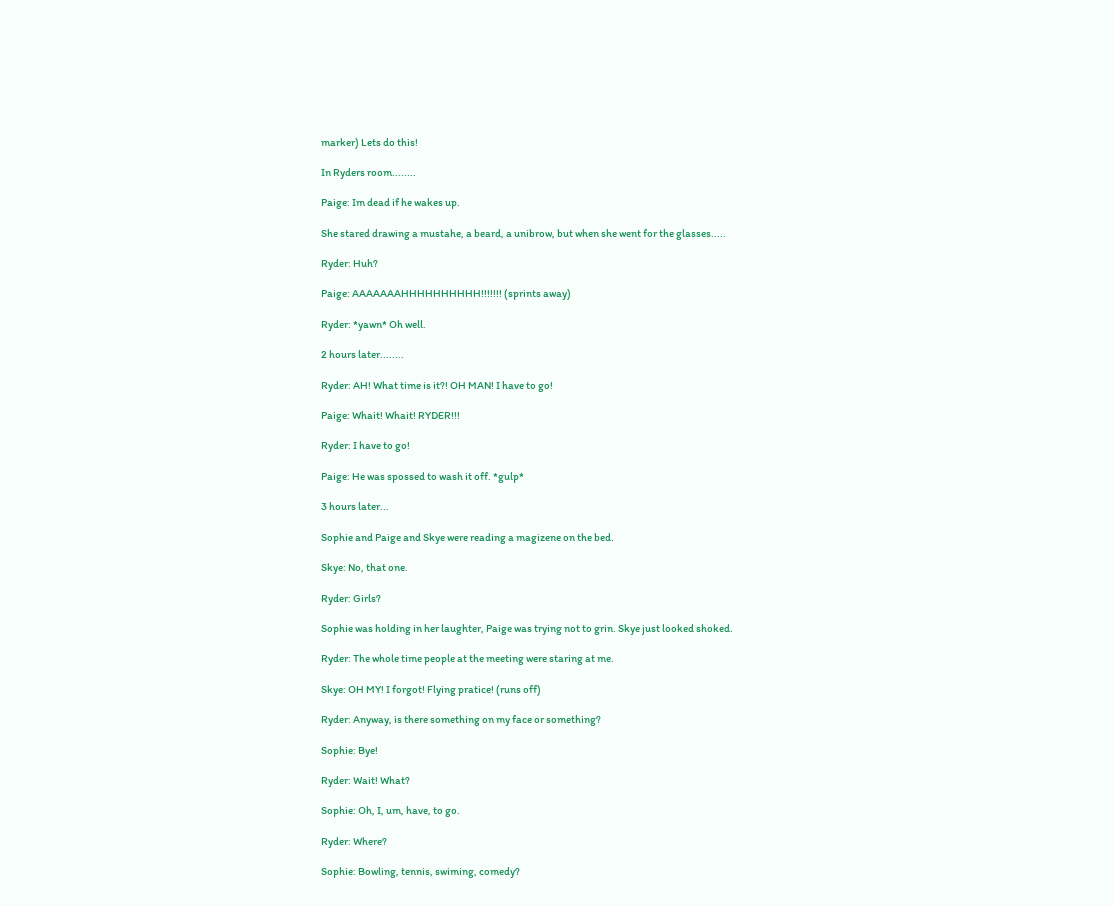marker) Lets do this!

In Ryders room........

Paige: Im dead if he wakes up.

She stared drawing a mustahe, a beard, a unibrow, but when she went for the glasses.....

Ryder: Huh?

Paige: AAAAAAAHHHHHHHHHH!!!!!!! (sprints away)

Ryder: *yawn* Oh well.

2 hours later........

Ryder: AH! What time is it?! OH MAN! I have to go!

Paige: Whait! Whait! RYDER!!!

Ryder: I have to go!

Paige: He was spossed to wash it off. *gulp*

3 hours later...

Sophie and Paige and Skye were reading a magizene on the bed.

Skye: No, that one.

Ryder: Girls?

Sophie was holding in her laughter, Paige was trying not to grin. Skye just looked shoked.

Ryder: The whole time people at the meeting were staring at me.

Skye: OH MY! I forgot! Flying pratice! (runs off)

Ryder: Anyway, is there something on my face or something?

Sophie: Bye!

Ryder: Wait! What?

Sophie: Oh, I, um, have, to go.

Ryder: Where?

Sophie: Bowling, tennis, swiming, comedy?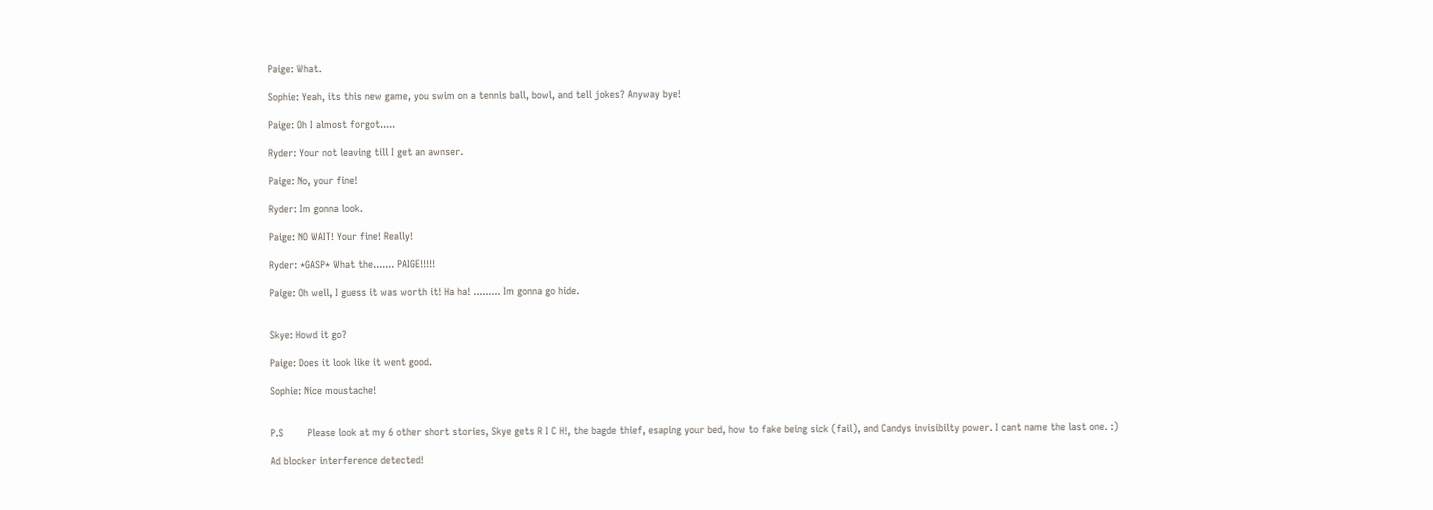Paige: What.

Sophie: Yeah, its this new game, you swim on a tennis ball, bowl, and tell jokes? Anyway bye!

Paige: Oh I almost forgot.....

Ryder: Your not leaving till I get an awnser.

Paige: No, your fine!

Ryder: Im gonna look.

Paige: NO WAIT! Your fine! Really!

Ryder: *GASP* What the....... PAIGE!!!!!

Paige: Oh well, I guess it was worth it! Ha ha! ......... Im gonna go hide.


Skye: Howd it go?

Paige: Does it look like it went good.

Sophie: Nice moustache!


P.S        Please look at my 6 other short stories, Skye gets R I C H!, the bagde thief, esaping your bed, how to fake being sick (fail), and Candys invisibilty power. I cant name the last one. :)

Ad blocker interference detected!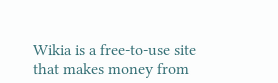Wikia is a free-to-use site that makes money from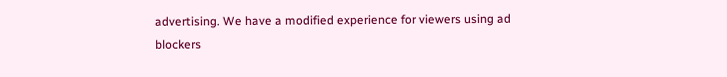advertising. We have a modified experience for viewers using ad blockers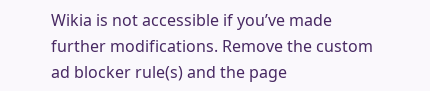Wikia is not accessible if you’ve made further modifications. Remove the custom ad blocker rule(s) and the page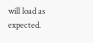will load as expected.